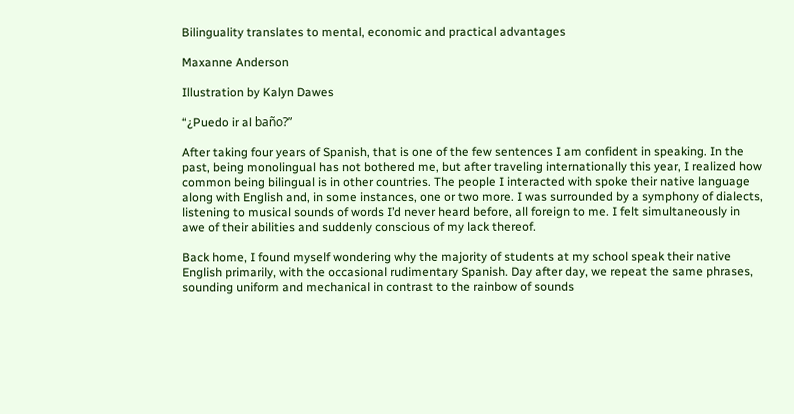Bilinguality translates to mental, economic and practical advantages

Maxanne Anderson

Illustration by Kalyn Dawes

“¿Puedo ir al baño?”

After taking four years of Spanish, that is one of the few sentences I am confident in speaking. In the past, being monolingual has not bothered me, but after traveling internationally this year, I realized how common being bilingual is in other countries. The people I interacted with spoke their native language along with English and, in some instances, one or two more. I was surrounded by a symphony of dialects, listening to musical sounds of words I’d never heard before, all foreign to me. I felt simultaneously in awe of their abilities and suddenly conscious of my lack thereof.

Back home, I found myself wondering why the majority of students at my school speak their native English primarily, with the occasional rudimentary Spanish. Day after day, we repeat the same phrases, sounding uniform and mechanical in contrast to the rainbow of sounds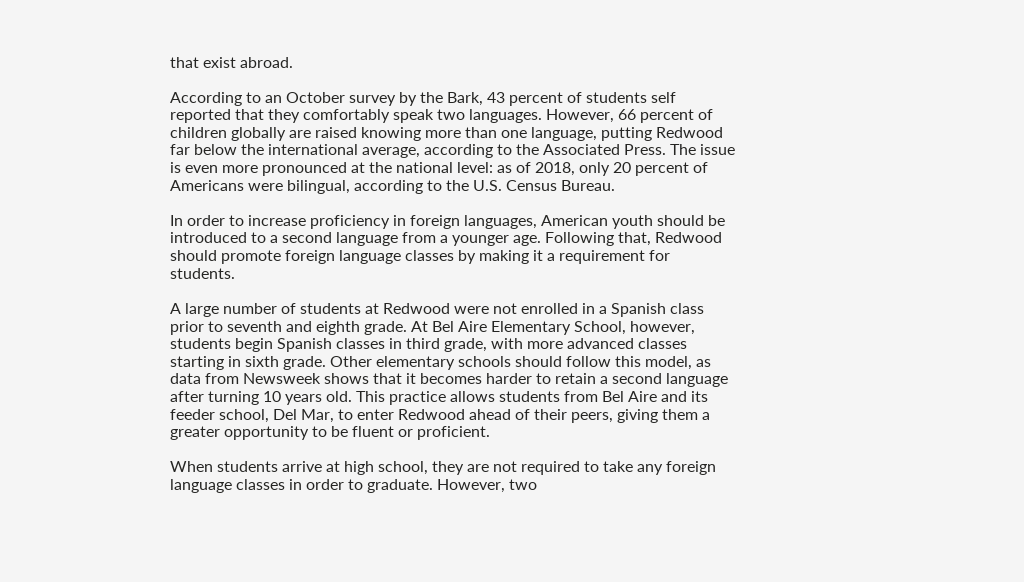that exist abroad.

According to an October survey by the Bark, 43 percent of students self reported that they comfortably speak two languages. However, 66 percent of children globally are raised knowing more than one language, putting Redwood far below the international average, according to the Associated Press. The issue is even more pronounced at the national level: as of 2018, only 20 percent of Americans were bilingual, according to the U.S. Census Bureau.

In order to increase proficiency in foreign languages, American youth should be introduced to a second language from a younger age. Following that, Redwood should promote foreign language classes by making it a requirement for students.

A large number of students at Redwood were not enrolled in a Spanish class prior to seventh and eighth grade. At Bel Aire Elementary School, however, students begin Spanish classes in third grade, with more advanced classes starting in sixth grade. Other elementary schools should follow this model, as data from Newsweek shows that it becomes harder to retain a second language after turning 10 years old. This practice allows students from Bel Aire and its feeder school, Del Mar, to enter Redwood ahead of their peers, giving them a greater opportunity to be fluent or proficient.

When students arrive at high school, they are not required to take any foreign language classes in order to graduate. However, two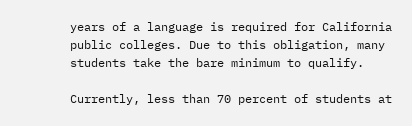years of a language is required for California public colleges. Due to this obligation, many students take the bare minimum to qualify.

Currently, less than 70 percent of students at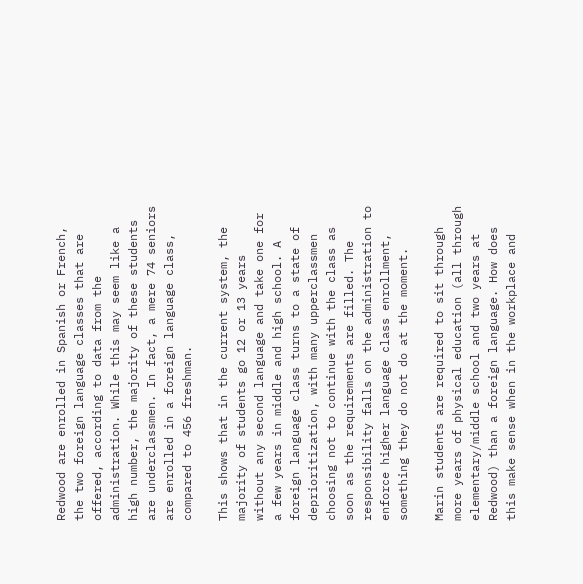Redwood are enrolled in Spanish or French, the two foreign language classes that are offered, according to data from the administration. While this may seem like a high number, the majority of these students are underclassmen. In fact, a mere 74 seniors are enrolled in a foreign language class, compared to 456 freshman.

This shows that in the current system, the majority of students go 12 or 13 years without any second language and take one for a few years in middle and high school. A foreign language class turns to a state of deprioritization, with many upperclassmen choosing not to continue with the class as soon as the requirements are filled. The responsibility falls on the administration to enforce higher language class enrollment, something they do not do at the moment.

Marin students are required to sit through more years of physical education (all through elementary/middle school and two years at Redwood) than a foreign language. How does this make sense when in the workplace and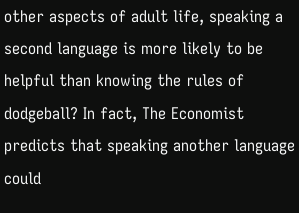other aspects of adult life, speaking a second language is more likely to be helpful than knowing the rules of dodgeball? In fact, The Economist predicts that speaking another language could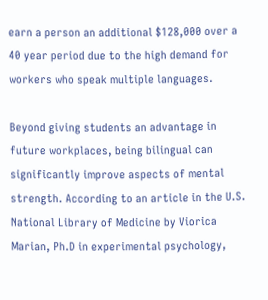earn a person an additional $128,000 over a 40 year period due to the high demand for workers who speak multiple languages.

Beyond giving students an advantage in future workplaces, being bilingual can significantly improve aspects of mental strength. According to an article in the U.S. National Library of Medicine by Viorica Marian, Ph.D in experimental psychology,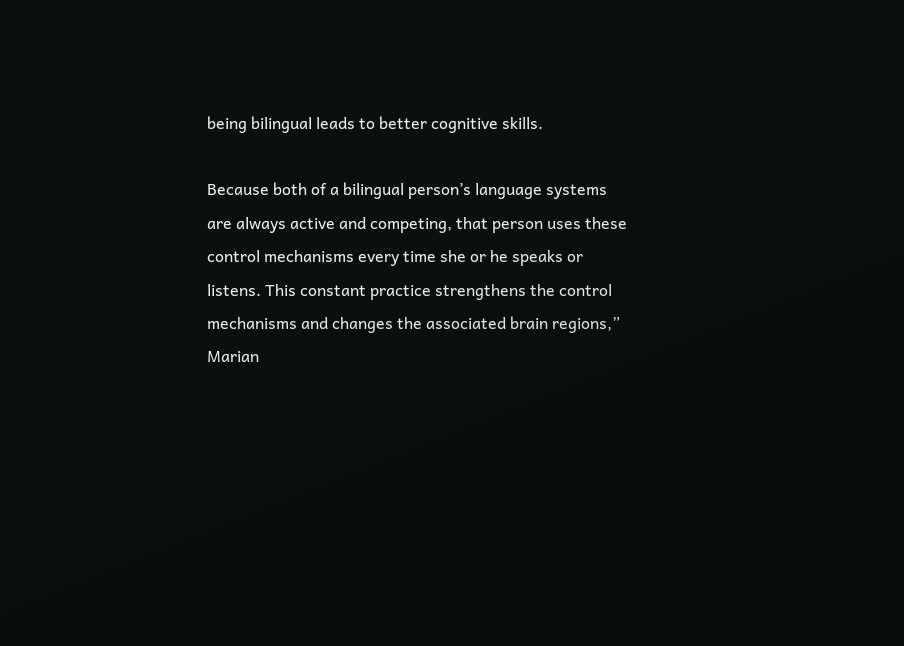being bilingual leads to better cognitive skills.

Because both of a bilingual person’s language systems are always active and competing, that person uses these control mechanisms every time she or he speaks or listens. This constant practice strengthens the control mechanisms and changes the associated brain regions,” Marian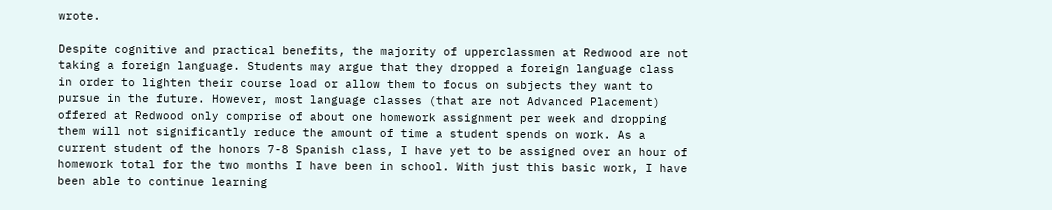wrote.

Despite cognitive and practical benefits, the majority of upperclassmen at Redwood are not taking a foreign language. Students may argue that they dropped a foreign language class in order to lighten their course load or allow them to focus on subjects they want to pursue in the future. However, most language classes (that are not Advanced Placement) offered at Redwood only comprise of about one homework assignment per week and dropping them will not significantly reduce the amount of time a student spends on work. As a current student of the honors 7-8 Spanish class, I have yet to be assigned over an hour of homework total for the two months I have been in school. With just this basic work, I have been able to continue learning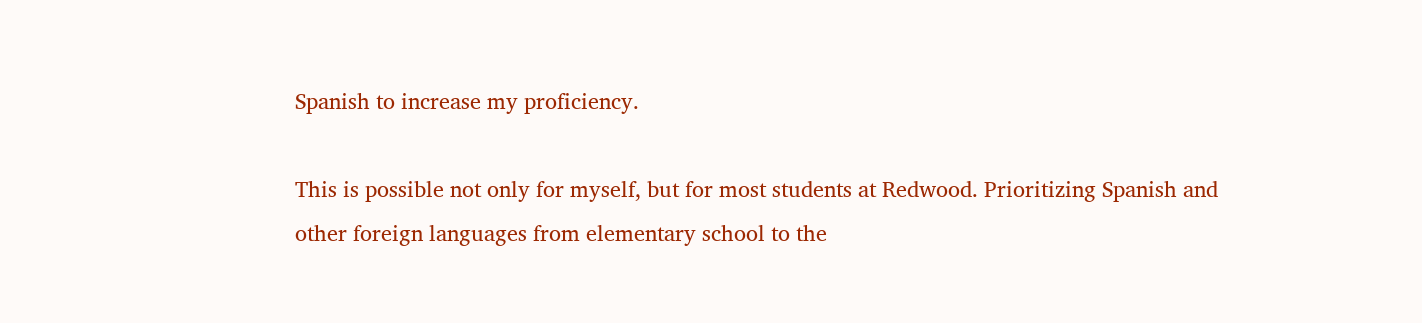Spanish to increase my proficiency.

This is possible not only for myself, but for most students at Redwood. Prioritizing Spanish and other foreign languages from elementary school to the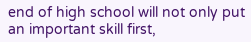end of high school will not only put an important skill first,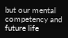but our mental competency and future life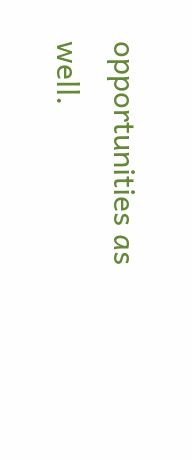opportunities as well.